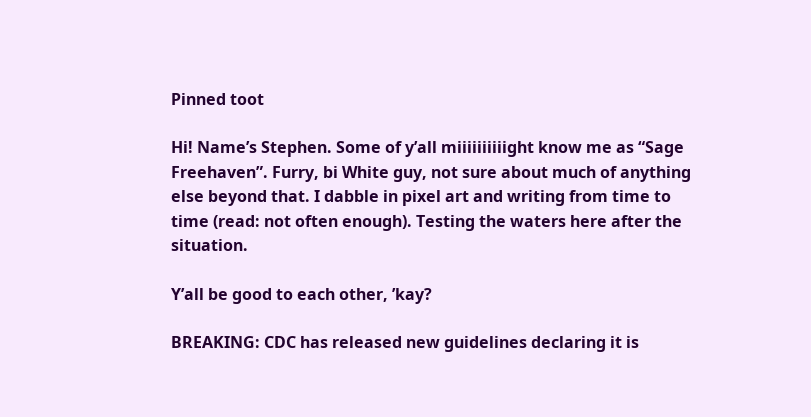Pinned toot

Hi! Name’s Stephen. Some of y’all miiiiiiiiiight know me as “Sage Freehaven”. Furry, bi White guy, not sure about much of anything else beyond that. I dabble in pixel art and writing from time to time (read: not often enough). Testing the waters here after the situation.

Y’all be good to each other, ’kay?

BREAKING: CDC has released new guidelines declaring it is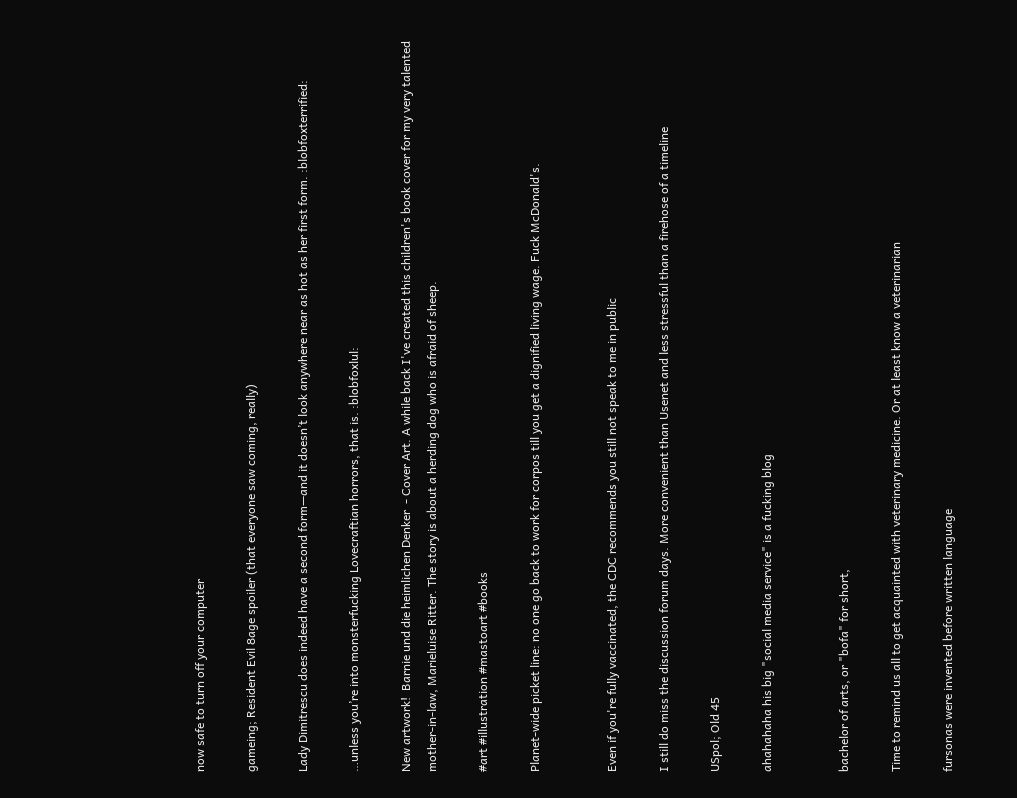now safe to turn off your computer

gameing; Resident Evil 8age spoiler (that everyone saw coming, really)

Lady Dimitrescu does indeed have a second form—and it doesn’t look anywhere near as hot as her first form. :blobfoxterrified:

…unless you’re into monsterfucking Lovecraftian horrors, that is. :blobfoxlul:

New artwork!  Barnie und die heimlichen Denker  - Cover Art. A while back I've created this children's book cover for my very talented mother-in-law, Marieluise Ritter. The story is about a herding dog who is afraid of sheep.

#art #illustration #mastoart #books

Planet-wide picket line: no one go back to work for corpos till you get a dignified living wage. Fuck McDonald's.


Even if you're fully vaccinated, the CDC recommends you still not speak to me in public

I still do miss the discussion forum days. More convenient than Usenet and less stressful than a firehose of a timeline

USpol; Old 45

ahahahaha his big "social media service" is a fucking blog


bachelor of arts, or "bofa" for short,

Time to remind us all to get acquainted with veterinary medicine. Or at least know a veterinarian

fursonas were invented before written language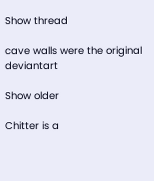Show thread

cave walls were the original deviantart

Show older

Chitter is a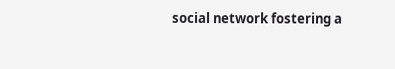social network fostering a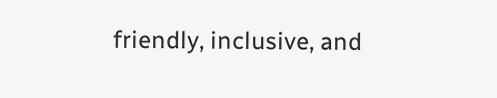friendly, inclusive, and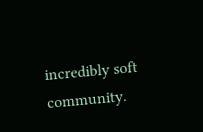incredibly soft community.